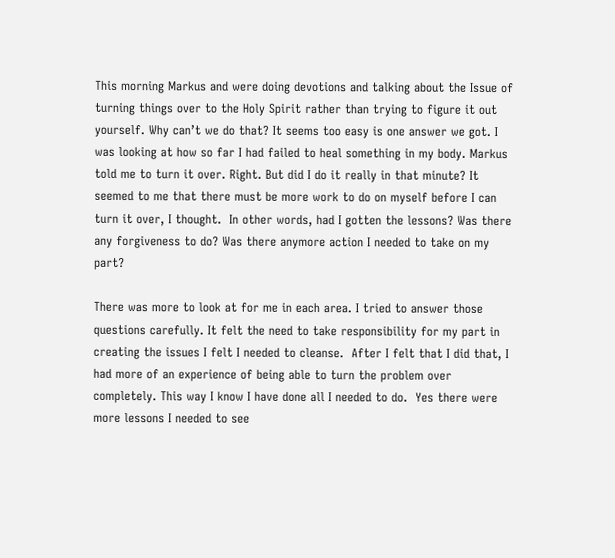This morning Markus and were doing devotions and talking about the Issue of turning things over to the Holy Spirit rather than trying to figure it out yourself. Why can’t we do that? It seems too easy is one answer we got. I was looking at how so far I had failed to heal something in my body. Markus told me to turn it over. Right. But did I do it really in that minute? It seemed to me that there must be more work to do on myself before I can turn it over, I thought.  In other words, had I gotten the lessons? Was there any forgiveness to do? Was there anymore action I needed to take on my part?

There was more to look at for me in each area. I tried to answer those questions carefully. It felt the need to take responsibility for my part in creating the issues I felt I needed to cleanse.  After I felt that I did that, I had more of an experience of being able to turn the problem over completely. This way I know I have done all I needed to do.  Yes there were more lessons I needed to see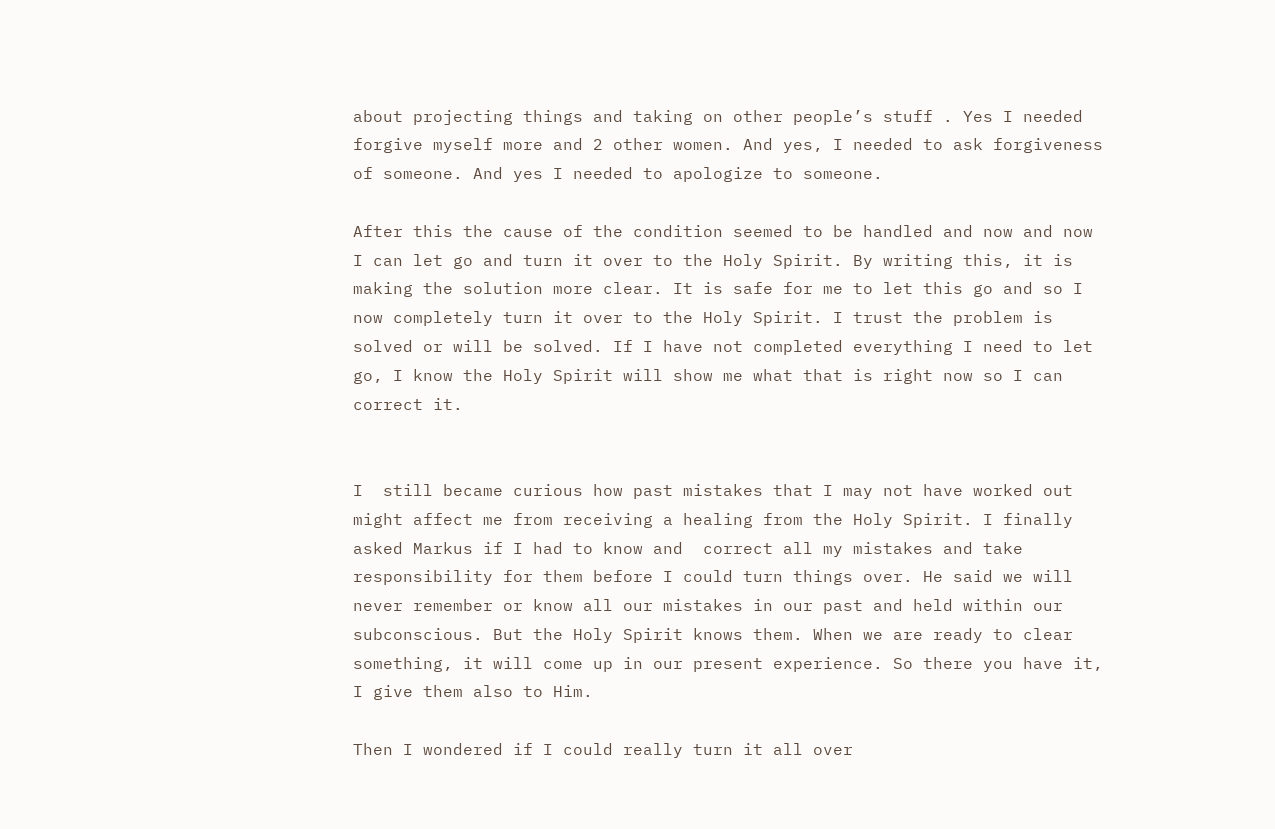about projecting things and taking on other people’s stuff . Yes I needed forgive myself more and 2 other women. And yes, I needed to ask forgiveness of someone. And yes I needed to apologize to someone.

After this the cause of the condition seemed to be handled and now and now I can let go and turn it over to the Holy Spirit. By writing this, it is making the solution more clear. It is safe for me to let this go and so I now completely turn it over to the Holy Spirit. I trust the problem is solved or will be solved. If I have not completed everything I need to let go, I know the Holy Spirit will show me what that is right now so I can correct it.


I  still became curious how past mistakes that I may not have worked out might affect me from receiving a healing from the Holy Spirit. I finally asked Markus if I had to know and  correct all my mistakes and take responsibility for them before I could turn things over. He said we will never remember or know all our mistakes in our past and held within our  subconscious. But the Holy Spirit knows them. When we are ready to clear something, it will come up in our present experience. So there you have it, I give them also to Him.

Then I wondered if I could really turn it all over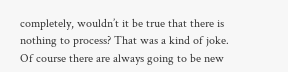completely, wouldn’t it be true that there is nothing to process? That was a kind of joke. Of course there are always going to be new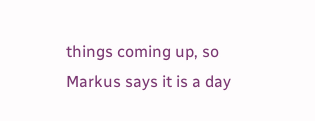things coming up, so Markus says it is a day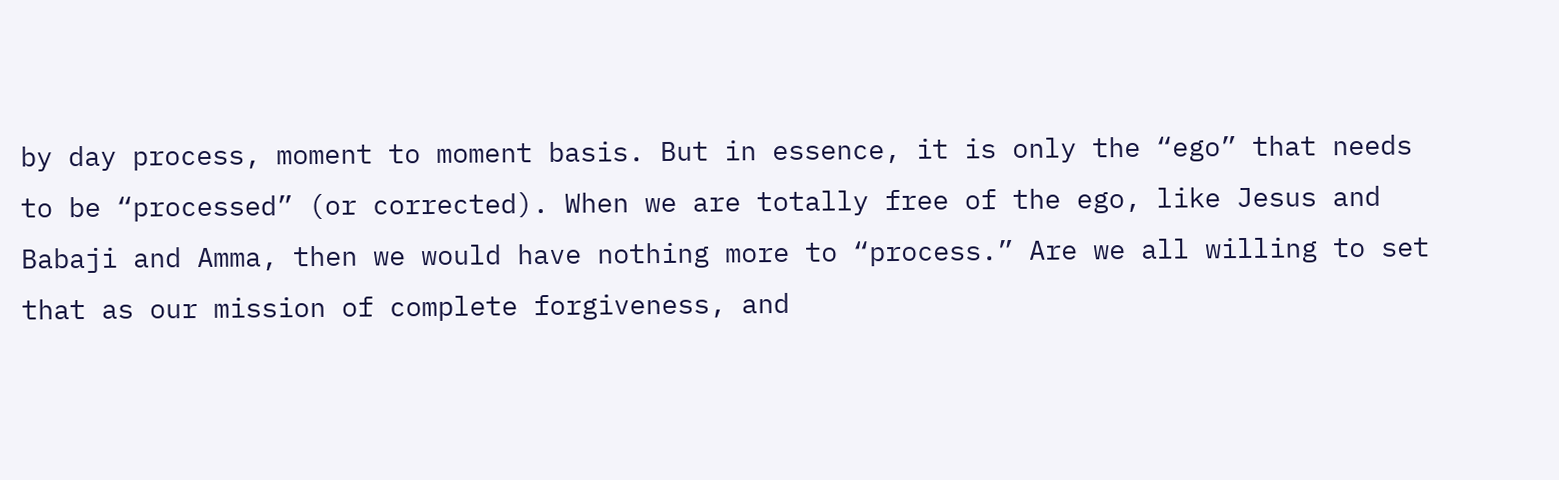by day process, moment to moment basis. But in essence, it is only the “ego” that needs to be “processed” (or corrected). When we are totally free of the ego, like Jesus and Babaji and Amma, then we would have nothing more to “process.” Are we all willing to set that as our mission of complete forgiveness, and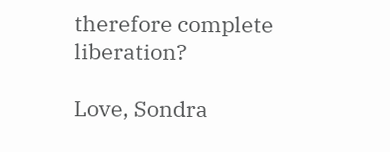therefore complete liberation?

Love, Sondra